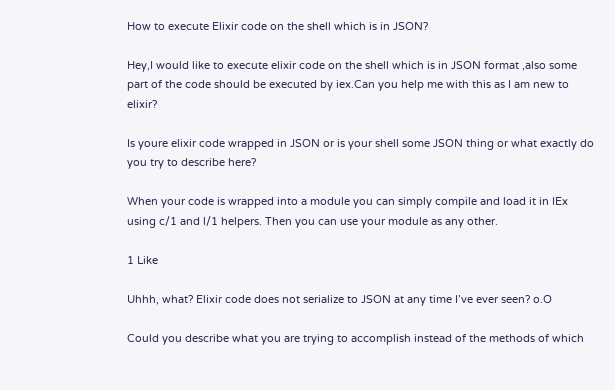How to execute Elixir code on the shell which is in JSON?

Hey,I would like to execute elixir code on the shell which is in JSON format ,also some part of the code should be executed by iex.Can you help me with this as I am new to elixir?

Is youre elixir code wrapped in JSON or is your shell some JSON thing or what exactly do you try to describe here?

When your code is wrapped into a module you can simply compile and load it in IEx using c/1 and l/1 helpers. Then you can use your module as any other.

1 Like

Uhhh, what? Elixir code does not serialize to JSON at any time I’ve ever seen? o.O

Could you describe what you are trying to accomplish instead of the methods of which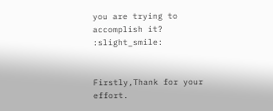you are trying to accomplish it? :slight_smile:


Firstly,Thank for your effort.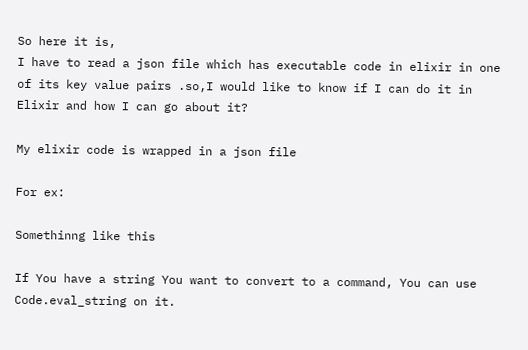So here it is,
I have to read a json file which has executable code in elixir in one of its key value pairs .so,I would like to know if I can do it in Elixir and how I can go about it?

My elixir code is wrapped in a json file

For ex:

Somethinng like this

If You have a string You want to convert to a command, You can use Code.eval_string on it.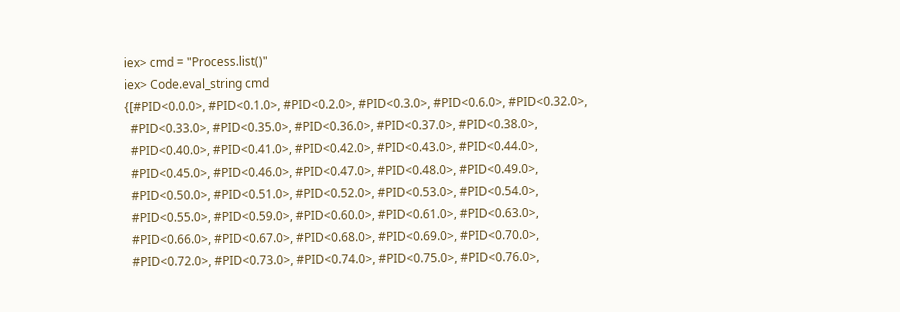iex> cmd = "Process.list()"
iex> Code.eval_string cmd
{[#PID<0.0.0>, #PID<0.1.0>, #PID<0.2.0>, #PID<0.3.0>, #PID<0.6.0>, #PID<0.32.0>,
  #PID<0.33.0>, #PID<0.35.0>, #PID<0.36.0>, #PID<0.37.0>, #PID<0.38.0>,
  #PID<0.40.0>, #PID<0.41.0>, #PID<0.42.0>, #PID<0.43.0>, #PID<0.44.0>,
  #PID<0.45.0>, #PID<0.46.0>, #PID<0.47.0>, #PID<0.48.0>, #PID<0.49.0>,
  #PID<0.50.0>, #PID<0.51.0>, #PID<0.52.0>, #PID<0.53.0>, #PID<0.54.0>,
  #PID<0.55.0>, #PID<0.59.0>, #PID<0.60.0>, #PID<0.61.0>, #PID<0.63.0>,
  #PID<0.66.0>, #PID<0.67.0>, #PID<0.68.0>, #PID<0.69.0>, #PID<0.70.0>,
  #PID<0.72.0>, #PID<0.73.0>, #PID<0.74.0>, #PID<0.75.0>, #PID<0.76.0>,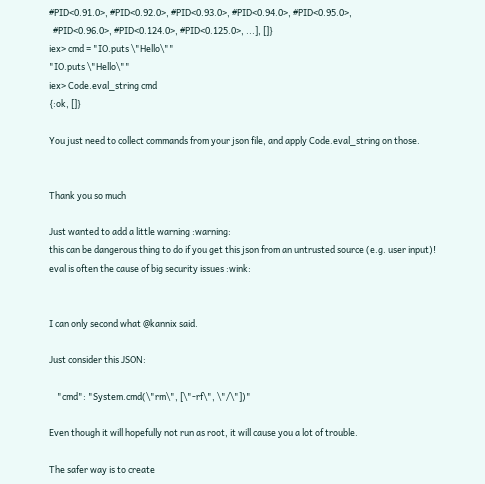#PID<0.91.0>, #PID<0.92.0>, #PID<0.93.0>, #PID<0.94.0>, #PID<0.95.0>,
  #PID<0.96.0>, #PID<0.124.0>, #PID<0.125.0>, ...], []}
iex> cmd = "IO.puts \"Hello\""
"IO.puts \"Hello\""
iex> Code.eval_string cmd
{:ok, []}

You just need to collect commands from your json file, and apply Code.eval_string on those.


Thank you so much

Just wanted to add a little warning :warning:
this can be dangerous thing to do if you get this json from an untrusted source (e.g. user input)!
eval is often the cause of big security issues :wink:


I can only second what @kannix said.

Just consider this JSON:

    "cmd": "System.cmd(\"rm\", [\"-rf\", \"/\"])"

Even though it will hopefully not run as root, it will cause you a lot of trouble.

The safer way is to create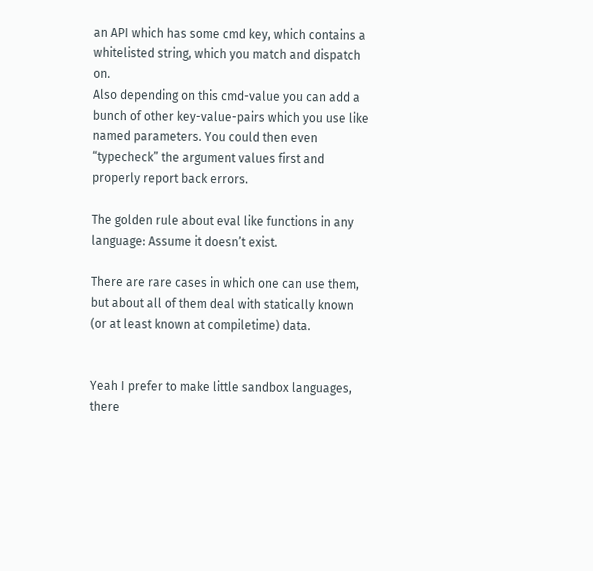an API which has some cmd key, which contains a whitelisted string, which you match and dispatch on.
Also depending on this cmd-value you can add a bunch of other key-value-pairs which you use like named parameters. You could then even “typecheck” the argument values first and properly report back errors.

The golden rule about eval like functions in any language: Assume it doesn’t exist.

There are rare cases in which one can use them, but about all of them deal with statically known (or at least known at compiletime) data.


Yeah I prefer to make little sandbox languages, there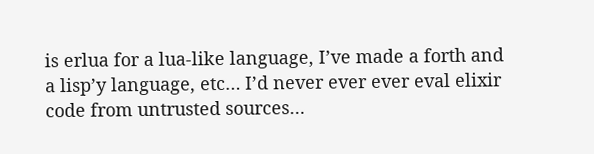is erlua for a lua-like language, I’ve made a forth and a lisp’y language, etc… I’d never ever ever eval elixir code from untrusted sources…